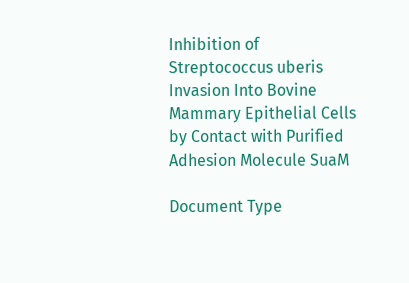Inhibition of Streptococcus uberis Invasion Into Bovine Mammary Epithelial Cells by Contact with Purified Adhesion Molecule SuaM

Document Type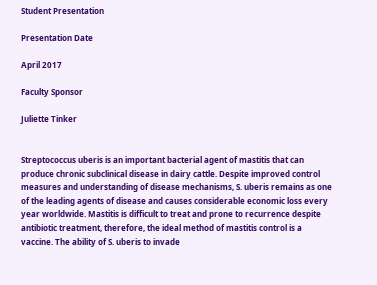Student Presentation

Presentation Date

April 2017

Faculty Sponsor

Juliette Tinker


Streptococcus uberis is an important bacterial agent of mastitis that can produce chronic subclinical disease in dairy cattle. Despite improved control measures and understanding of disease mechanisms, S. uberis remains as one of the leading agents of disease and causes considerable economic loss every year worldwide. Mastitis is difficult to treat and prone to recurrence despite antibiotic treatment, therefore, the ideal method of mastitis control is a vaccine. The ability of S. uberis to invade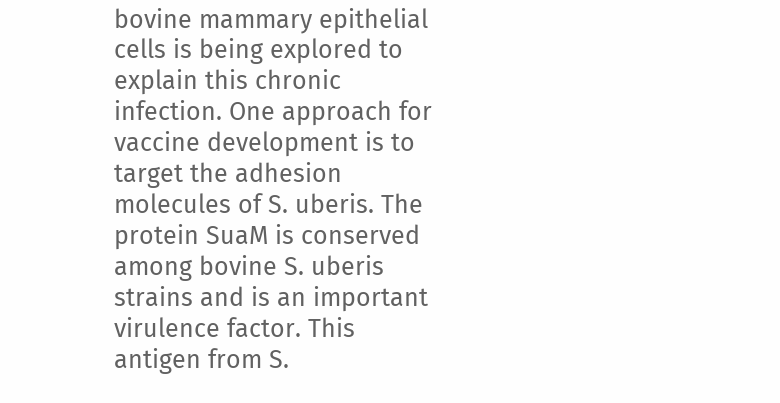bovine mammary epithelial cells is being explored to explain this chronic infection. One approach for vaccine development is to target the adhesion molecules of S. uberis. The protein SuaM is conserved among bovine S. uberis strains and is an important virulence factor. This antigen from S.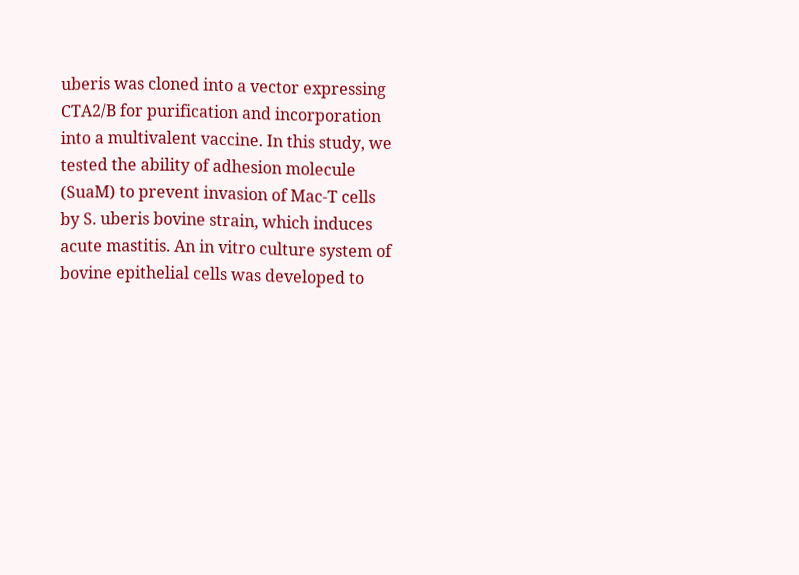uberis was cloned into a vector expressing CTA2/B for purification and incorporation into a multivalent vaccine. In this study, we tested the ability of adhesion molecule (SuaM) to prevent invasion of Mac-T cells by S. uberis bovine strain, which induces acute mastitis. An in vitro culture system of bovine epithelial cells was developed to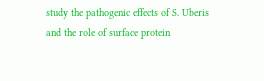study the pathogenic effects of S. Uberis and the role of surface protein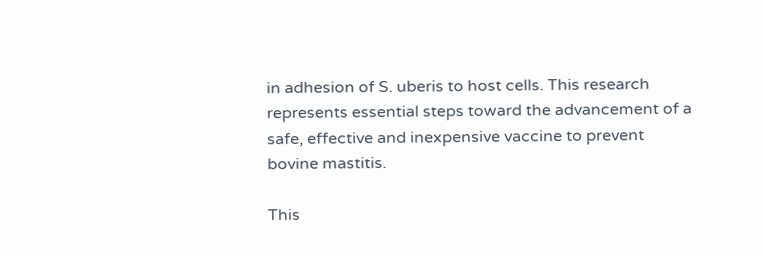in adhesion of S. uberis to host cells. This research represents essential steps toward the advancement of a safe, effective and inexpensive vaccine to prevent bovine mastitis.

This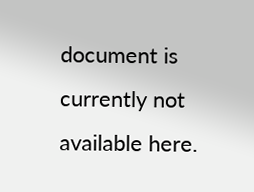document is currently not available here.